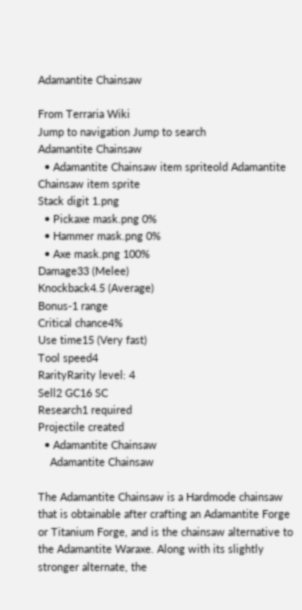Adamantite Chainsaw

From Terraria Wiki
Jump to navigation Jump to search
Adamantite Chainsaw
  • Adamantite Chainsaw item spriteold Adamantite Chainsaw item sprite
Stack digit 1.png
  • Pickaxe mask.png 0%
  • Hammer mask.png 0%
  • Axe mask.png 100%
Damage33 (Melee)
Knockback4.5 (Average)
Bonus-1 range
Critical chance4%
Use time15 (Very fast)
Tool speed4
RarityRarity level: 4
Sell2 GC16 SC
Research1 required
Projectile created
  • Adamantite Chainsaw
    Adamantite Chainsaw

The Adamantite Chainsaw is a Hardmode chainsaw that is obtainable after crafting an Adamantite Forge or Titanium Forge, and is the chainsaw alternative to the Adamantite Waraxe. Along with its slightly stronger alternate, the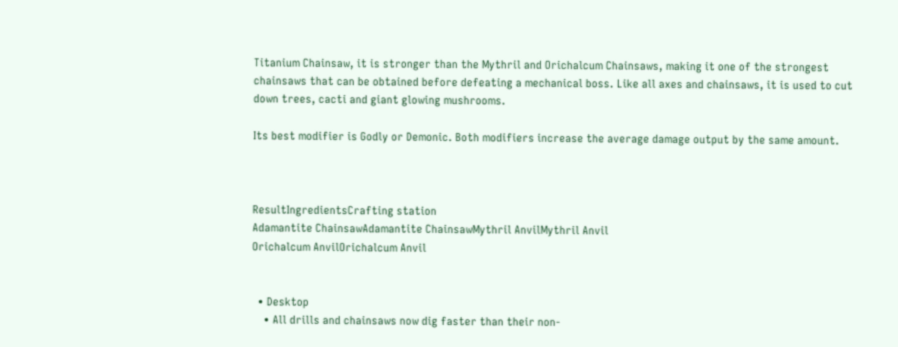Titanium Chainsaw, it is stronger than the Mythril and Orichalcum Chainsaws, making it one of the strongest chainsaws that can be obtained before defeating a mechanical boss. Like all axes and chainsaws, it is used to cut down trees, cacti and giant glowing mushrooms.

Its best modifier is Godly or Demonic. Both modifiers increase the average damage output by the same amount.



ResultIngredientsCrafting station
Adamantite ChainsawAdamantite ChainsawMythril AnvilMythril Anvil
Orichalcum AnvilOrichalcum Anvil


  • Desktop
    • All drills and chainsaws now dig faster than their non-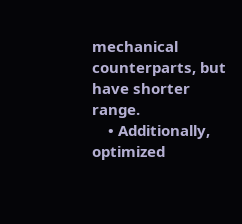mechanical counterparts, but have shorter range.
    • Additionally, optimized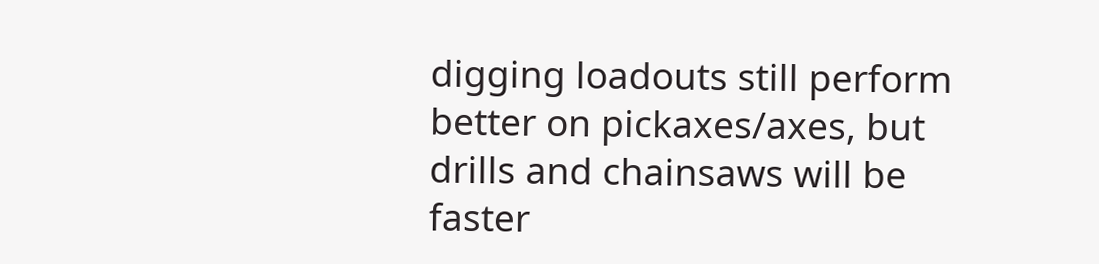digging loadouts still perform better on pickaxes/axes, but drills and chainsaws will be faster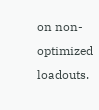on non-optimized loadouts.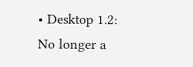• Desktop 1.2: No longer a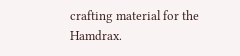crafting material for the Hamdrax.